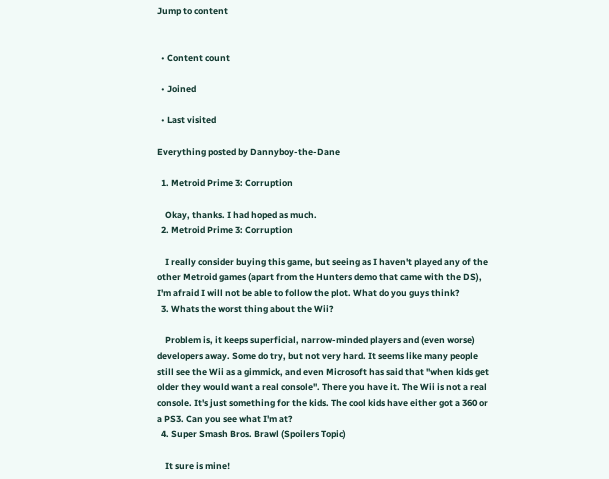Jump to content


  • Content count

  • Joined

  • Last visited

Everything posted by Dannyboy-the-Dane

  1. Metroid Prime 3: Corruption

    Okay, thanks. I had hoped as much.
  2. Metroid Prime 3: Corruption

    I really consider buying this game, but seeing as I haven't played any of the other Metroid games (apart from the Hunters demo that came with the DS), I'm afraid I will not be able to follow the plot. What do you guys think?
  3. Whats the worst thing about the Wii?

    Problem is, it keeps superficial, narrow-minded players and (even worse) developers away. Some do try, but not very hard. It seems like many people still see the Wii as a gimmick, and even Microsoft has said that "when kids get older they would want a real console". There you have it. The Wii is not a real console. It's just something for the kids. The cool kids have either got a 360 or a PS3. Can you see what I'm at?
  4. Super Smash Bros. Brawl (Spoilers Topic)

    It sure is mine!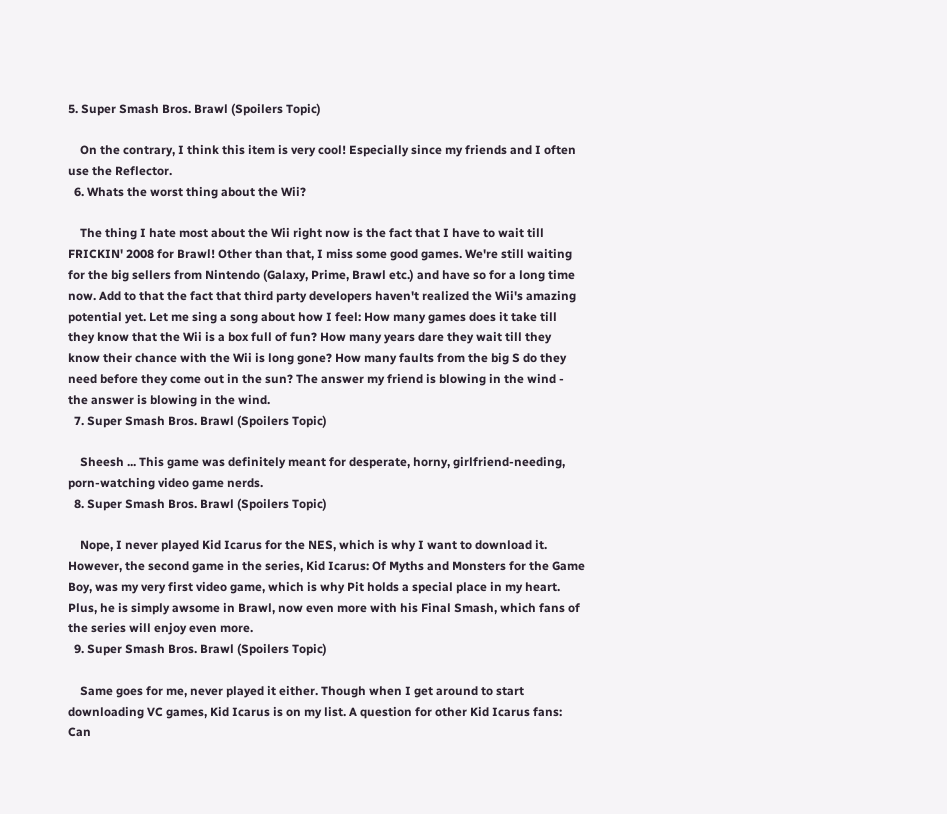5. Super Smash Bros. Brawl (Spoilers Topic)

    On the contrary, I think this item is very cool! Especially since my friends and I often use the Reflector.
  6. Whats the worst thing about the Wii?

    The thing I hate most about the Wii right now is the fact that I have to wait till FRICKIN' 2008 for Brawl! Other than that, I miss some good games. We're still waiting for the big sellers from Nintendo (Galaxy, Prime, Brawl etc.) and have so for a long time now. Add to that the fact that third party developers haven't realized the Wii's amazing potential yet. Let me sing a song about how I feel: How many games does it take till they know that the Wii is a box full of fun? How many years dare they wait till they know their chance with the Wii is long gone? How many faults from the big S do they need before they come out in the sun? The answer my friend is blowing in the wind - the answer is blowing in the wind.
  7. Super Smash Bros. Brawl (Spoilers Topic)

    Sheesh ... This game was definitely meant for desperate, horny, girlfriend-needing, porn-watching video game nerds.
  8. Super Smash Bros. Brawl (Spoilers Topic)

    Nope, I never played Kid Icarus for the NES, which is why I want to download it. However, the second game in the series, Kid Icarus: Of Myths and Monsters for the Game Boy, was my very first video game, which is why Pit holds a special place in my heart. Plus, he is simply awsome in Brawl, now even more with his Final Smash, which fans of the series will enjoy even more.
  9. Super Smash Bros. Brawl (Spoilers Topic)

    Same goes for me, never played it either. Though when I get around to start downloading VC games, Kid Icarus is on my list. A question for other Kid Icarus fans: Can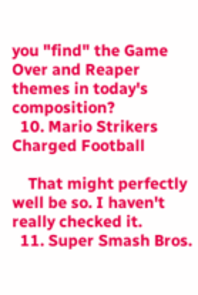you "find" the Game Over and Reaper themes in today's composition?
  10. Mario Strikers Charged Football

    That might perfectly well be so. I haven't really checked it.
  11. Super Smash Bros.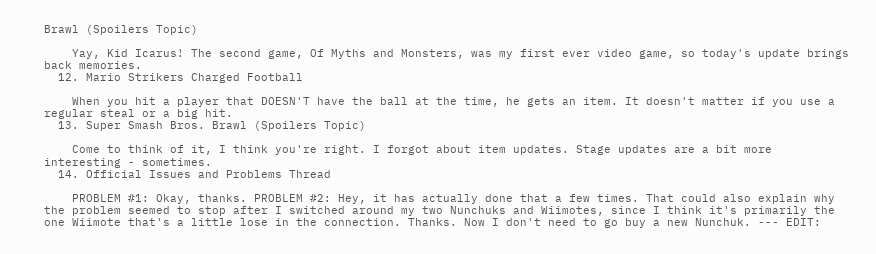Brawl (Spoilers Topic)

    Yay, Kid Icarus! The second game, Of Myths and Monsters, was my first ever video game, so today's update brings back memories.
  12. Mario Strikers Charged Football

    When you hit a player that DOESN'T have the ball at the time, he gets an item. It doesn't matter if you use a regular steal or a big hit.
  13. Super Smash Bros. Brawl (Spoilers Topic)

    Come to think of it, I think you're right. I forgot about item updates. Stage updates are a bit more interesting - sometimes.
  14. Official Issues and Problems Thread

    PROBLEM #1: Okay, thanks. PROBLEM #2: Hey, it has actually done that a few times. That could also explain why the problem seemed to stop after I switched around my two Nunchuks and Wiimotes, since I think it's primarily the one Wiimote that's a little lose in the connection. Thanks. Now I don't need to go buy a new Nunchuk. --- EDIT: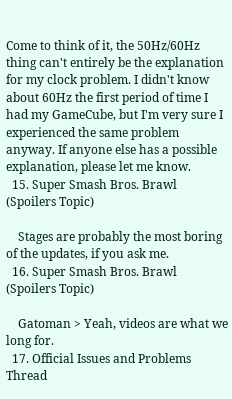Come to think of it, the 50Hz/60Hz thing can't entirely be the explanation for my clock problem. I didn't know about 60Hz the first period of time I had my GameCube, but I'm very sure I experienced the same problem anyway. If anyone else has a possible explanation, please let me know.
  15. Super Smash Bros. Brawl (Spoilers Topic)

    Stages are probably the most boring of the updates, if you ask me.
  16. Super Smash Bros. Brawl (Spoilers Topic)

    Gatoman > Yeah, videos are what we long for.
  17. Official Issues and Problems Thread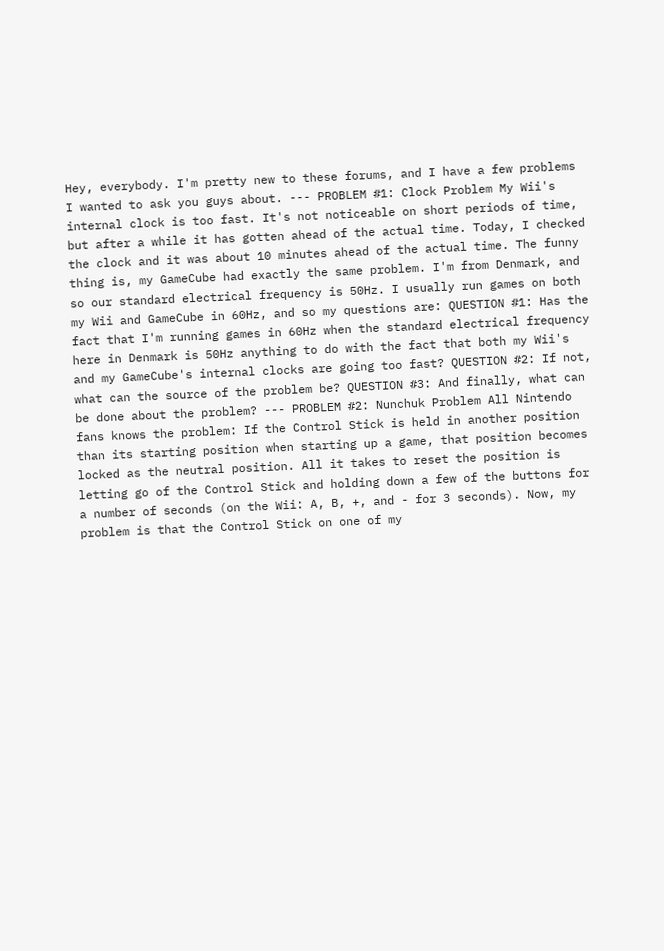Hey, everybody. I'm pretty new to these forums, and I have a few problems I wanted to ask you guys about. --- PROBLEM #1: Clock Problem My Wii's internal clock is too fast. It's not noticeable on short periods of time, but after a while it has gotten ahead of the actual time. Today, I checked the clock and it was about 10 minutes ahead of the actual time. The funny thing is, my GameCube had exactly the same problem. I'm from Denmark, and so our standard electrical frequency is 50Hz. I usually run games on both my Wii and GameCube in 60Hz, and so my questions are: QUESTION #1: Has the fact that I'm running games in 60Hz when the standard electrical frequency here in Denmark is 50Hz anything to do with the fact that both my Wii's and my GameCube's internal clocks are going too fast? QUESTION #2: If not, what can the source of the problem be? QUESTION #3: And finally, what can be done about the problem? --- PROBLEM #2: Nunchuk Problem All Nintendo fans knows the problem: If the Control Stick is held in another position than its starting position when starting up a game, that position becomes locked as the neutral position. All it takes to reset the position is letting go of the Control Stick and holding down a few of the buttons for a number of seconds (on the Wii: A, B, +, and - for 3 seconds). Now, my problem is that the Control Stick on one of my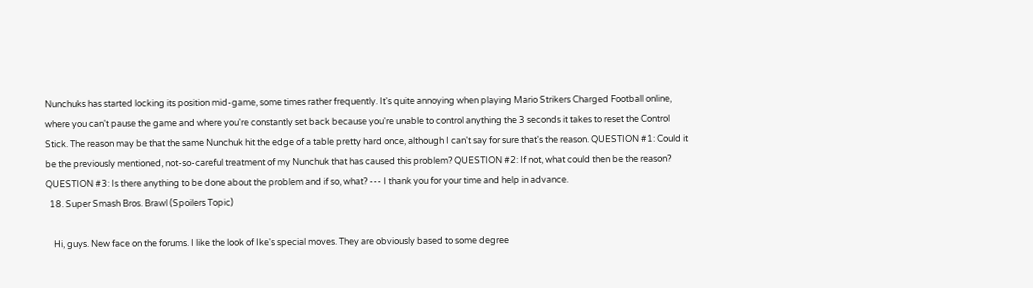Nunchuks has started locking its position mid-game, some times rather frequently. It's quite annoying when playing Mario Strikers Charged Football online, where you can't pause the game and where you're constantly set back because you're unable to control anything the 3 seconds it takes to reset the Control Stick. The reason may be that the same Nunchuk hit the edge of a table pretty hard once, although I can't say for sure that's the reason. QUESTION #1: Could it be the previously mentioned, not-so-careful treatment of my Nunchuk that has caused this problem? QUESTION #2: If not, what could then be the reason? QUESTION #3: Is there anything to be done about the problem and if so, what? --- I thank you for your time and help in advance.
  18. Super Smash Bros. Brawl (Spoilers Topic)

    Hi, guys. New face on the forums. I like the look of Ike's special moves. They are obviously based to some degree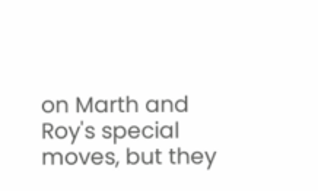on Marth and Roy's special moves, but they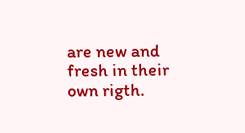are new and fresh in their own rigth.